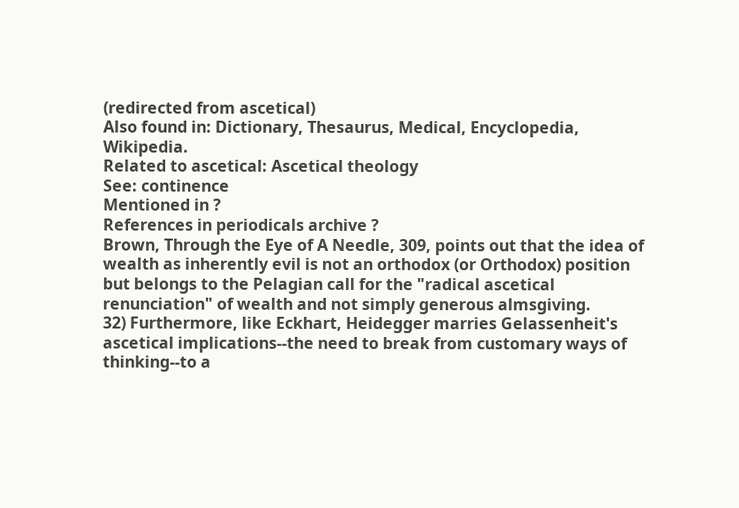(redirected from ascetical)
Also found in: Dictionary, Thesaurus, Medical, Encyclopedia, Wikipedia.
Related to ascetical: Ascetical theology
See: continence
Mentioned in ?
References in periodicals archive ?
Brown, Through the Eye of A Needle, 309, points out that the idea of wealth as inherently evil is not an orthodox (or Orthodox) position but belongs to the Pelagian call for the "radical ascetical renunciation" of wealth and not simply generous almsgiving.
32) Furthermore, like Eckhart, Heidegger marries Gelassenheit's ascetical implications--the need to break from customary ways of thinking--to a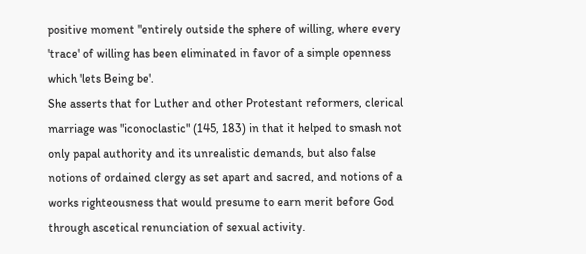positive moment "entirely outside the sphere of willing, where every 'trace' of willing has been eliminated in favor of a simple openness which 'lets Being be'.
She asserts that for Luther and other Protestant reformers, clerical marriage was "iconoclastic" (145, 183) in that it helped to smash not only papal authority and its unrealistic demands, but also false notions of ordained clergy as set apart and sacred, and notions of a works righteousness that would presume to earn merit before God through ascetical renunciation of sexual activity.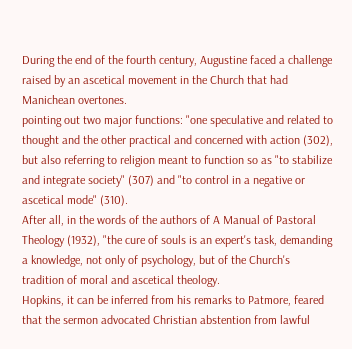During the end of the fourth century, Augustine faced a challenge raised by an ascetical movement in the Church that had Manichean overtones.
pointing out two major functions: "one speculative and related to thought and the other practical and concerned with action (302), but also referring to religion meant to function so as "to stabilize and integrate society" (307) and "to control in a negative or ascetical mode" (310).
After all, in the words of the authors of A Manual of Pastoral Theology (1932), "the cure of souls is an expert's task, demanding a knowledge, not only of psychology, but of the Church's tradition of moral and ascetical theology.
Hopkins, it can be inferred from his remarks to Patmore, feared that the sermon advocated Christian abstention from lawful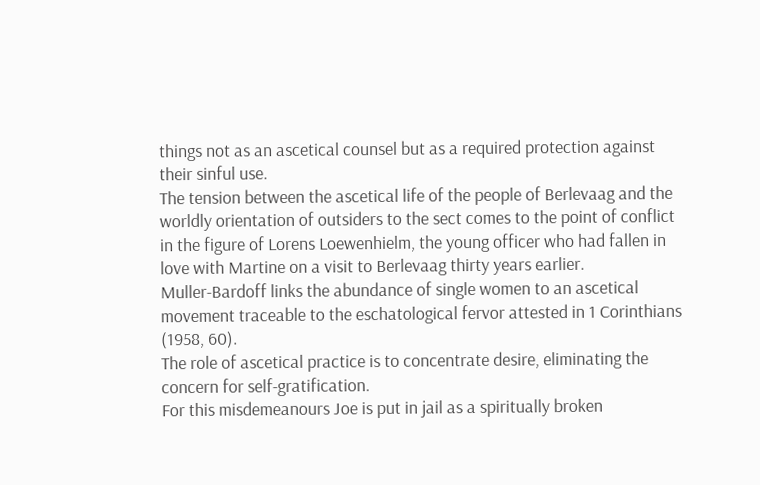things not as an ascetical counsel but as a required protection against their sinful use.
The tension between the ascetical life of the people of Berlevaag and the worldly orientation of outsiders to the sect comes to the point of conflict in the figure of Lorens Loewenhielm, the young officer who had fallen in love with Martine on a visit to Berlevaag thirty years earlier.
Muller-Bardoff links the abundance of single women to an ascetical movement traceable to the eschatological fervor attested in 1 Corinthians (1958, 60).
The role of ascetical practice is to concentrate desire, eliminating the concern for self-gratification.
For this misdemeanours Joe is put in jail as a spiritually broken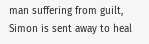man suffering from guilt, Simon is sent away to heal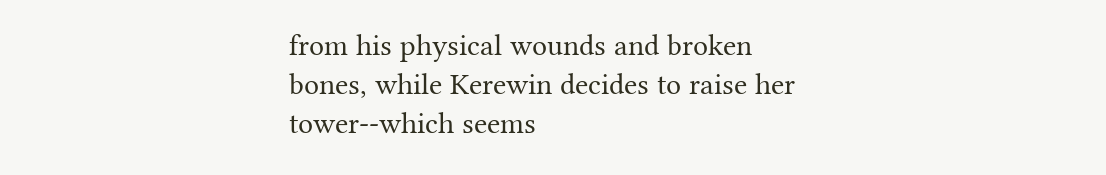from his physical wounds and broken bones, while Kerewin decides to raise her tower--which seems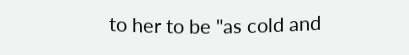to her to be "as cold and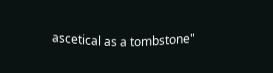ascetical as a tombstone"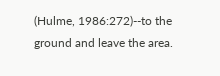(Hulme, 1986:272)--to the ground and leave the area.